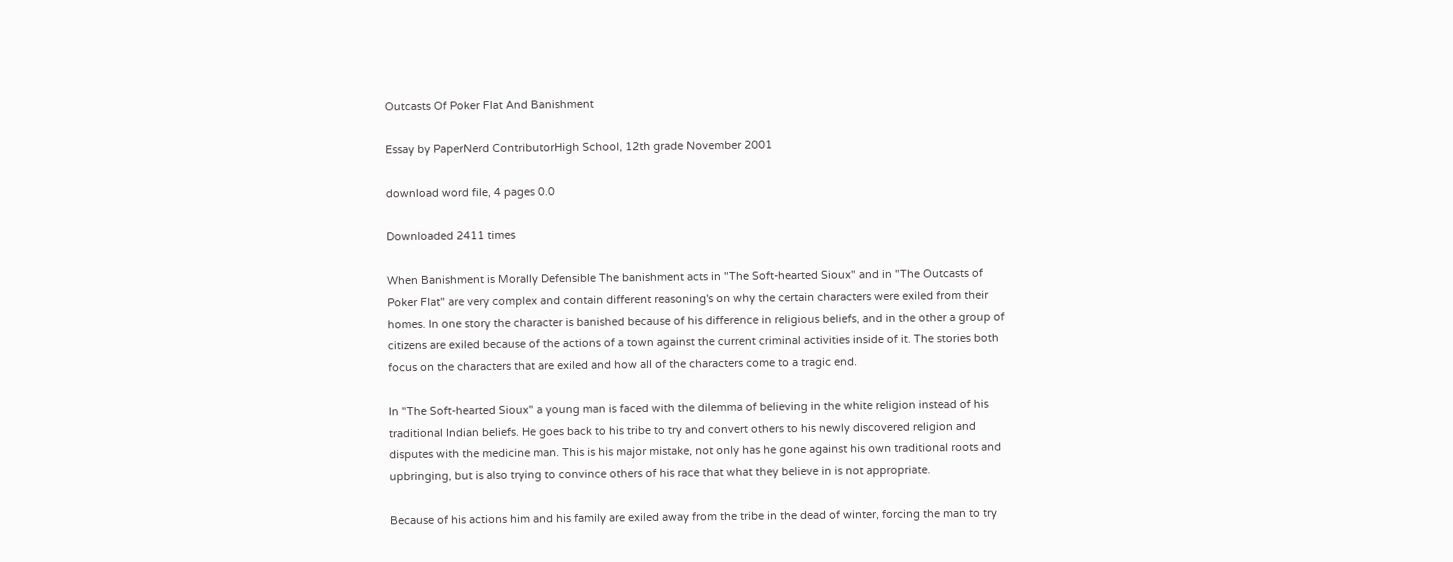Outcasts Of Poker Flat And Banishment

Essay by PaperNerd ContributorHigh School, 12th grade November 2001

download word file, 4 pages 0.0

Downloaded 2411 times

When Banishment is Morally Defensible The banishment acts in "The Soft-hearted Sioux" and in "The Outcasts of Poker Flat" are very complex and contain different reasoning's on why the certain characters were exiled from their homes. In one story the character is banished because of his difference in religious beliefs, and in the other a group of citizens are exiled because of the actions of a town against the current criminal activities inside of it. The stories both focus on the characters that are exiled and how all of the characters come to a tragic end.

In "The Soft-hearted Sioux" a young man is faced with the dilemma of believing in the white religion instead of his traditional Indian beliefs. He goes back to his tribe to try and convert others to his newly discovered religion and disputes with the medicine man. This is his major mistake, not only has he gone against his own traditional roots and upbringing, but is also trying to convince others of his race that what they believe in is not appropriate.

Because of his actions him and his family are exiled away from the tribe in the dead of winter, forcing the man to try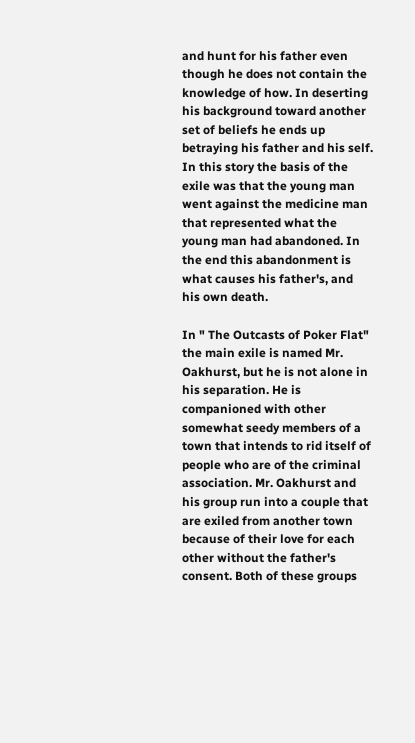and hunt for his father even though he does not contain the knowledge of how. In deserting his background toward another set of beliefs he ends up betraying his father and his self. In this story the basis of the exile was that the young man went against the medicine man that represented what the young man had abandoned. In the end this abandonment is what causes his father's, and his own death.

In " The Outcasts of Poker Flat" the main exile is named Mr. Oakhurst, but he is not alone in his separation. He is companioned with other somewhat seedy members of a town that intends to rid itself of people who are of the criminal association. Mr. Oakhurst and his group run into a couple that are exiled from another town because of their love for each other without the father's consent. Both of these groups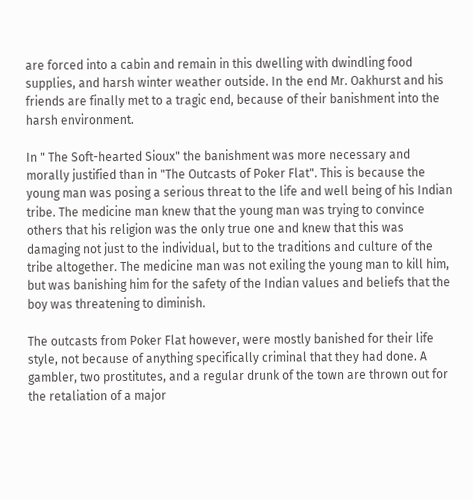are forced into a cabin and remain in this dwelling with dwindling food supplies, and harsh winter weather outside. In the end Mr. Oakhurst and his friends are finally met to a tragic end, because of their banishment into the harsh environment.

In " The Soft-hearted Sioux" the banishment was more necessary and morally justified than in "The Outcasts of Poker Flat". This is because the young man was posing a serious threat to the life and well being of his Indian tribe. The medicine man knew that the young man was trying to convince others that his religion was the only true one and knew that this was damaging not just to the individual, but to the traditions and culture of the tribe altogether. The medicine man was not exiling the young man to kill him, but was banishing him for the safety of the Indian values and beliefs that the boy was threatening to diminish.

The outcasts from Poker Flat however, were mostly banished for their life style, not because of anything specifically criminal that they had done. A gambler, two prostitutes, and a regular drunk of the town are thrown out for the retaliation of a major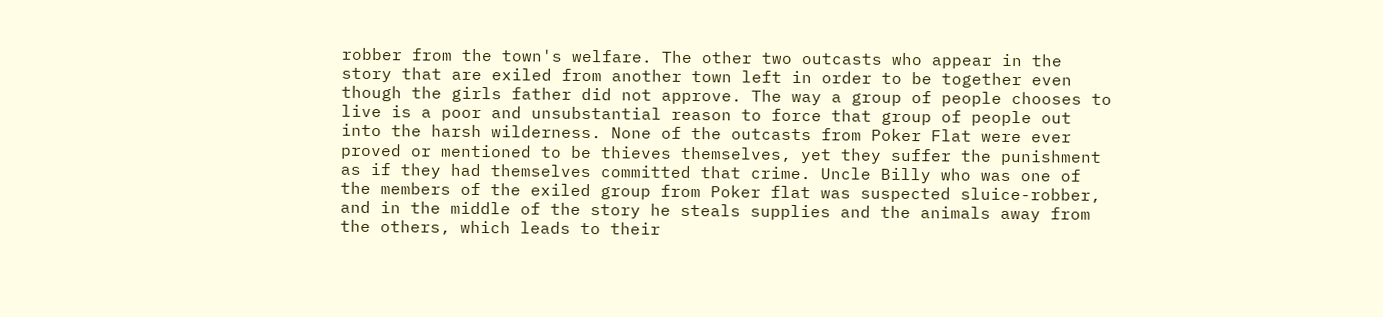robber from the town's welfare. The other two outcasts who appear in the story that are exiled from another town left in order to be together even though the girls father did not approve. The way a group of people chooses to live is a poor and unsubstantial reason to force that group of people out into the harsh wilderness. None of the outcasts from Poker Flat were ever proved or mentioned to be thieves themselves, yet they suffer the punishment as if they had themselves committed that crime. Uncle Billy who was one of the members of the exiled group from Poker flat was suspected sluice-robber, and in the middle of the story he steals supplies and the animals away from the others, which leads to their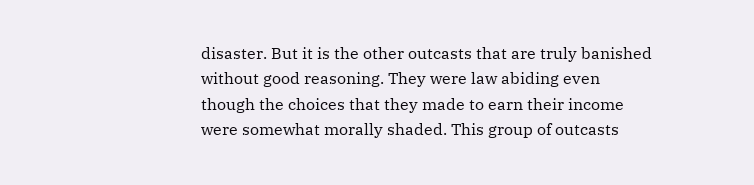disaster. But it is the other outcasts that are truly banished without good reasoning. They were law abiding even though the choices that they made to earn their income were somewhat morally shaded. This group of outcasts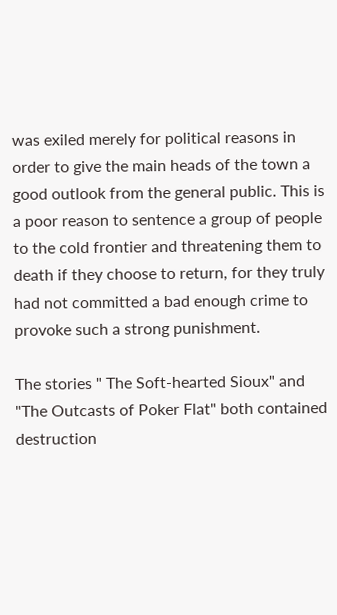was exiled merely for political reasons in order to give the main heads of the town a good outlook from the general public. This is a poor reason to sentence a group of people to the cold frontier and threatening them to death if they choose to return, for they truly had not committed a bad enough crime to provoke such a strong punishment.

The stories " The Soft-hearted Sioux" and "The Outcasts of Poker Flat" both contained destruction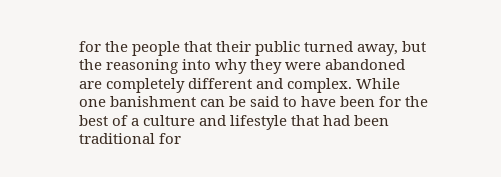for the people that their public turned away, but the reasoning into why they were abandoned are completely different and complex. While one banishment can be said to have been for the best of a culture and lifestyle that had been traditional for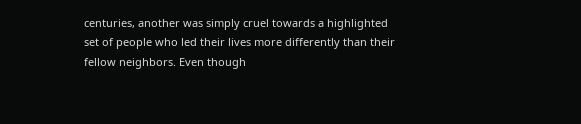centuries, another was simply cruel towards a highlighted set of people who led their lives more differently than their fellow neighbors. Even though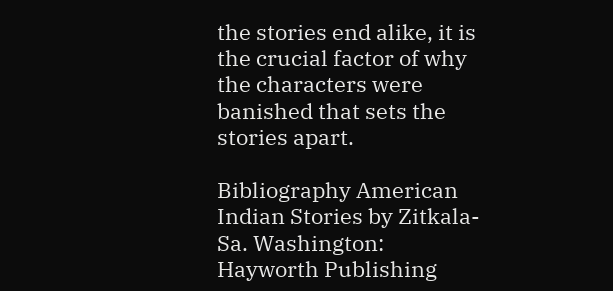the stories end alike, it is the crucial factor of why the characters were banished that sets the stories apart.

Bibliography American Indian Stories by Zitkala-Sa. Washington: Hayworth Publishing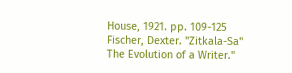House, 1921. pp. 109-125 Fischer, Dexter. "Zitkala-Sa" The Evolution of a Writer."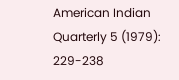American Indian Quarterly 5 (1979): 229-238